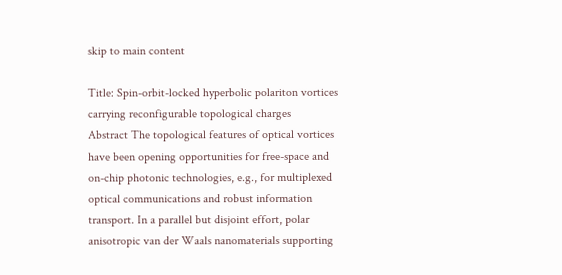skip to main content

Title: Spin-orbit-locked hyperbolic polariton vortices carrying reconfigurable topological charges
Abstract The topological features of optical vortices have been opening opportunities for free-space and on-chip photonic technologies, e.g., for multiplexed optical communications and robust information transport. In a parallel but disjoint effort, polar anisotropic van der Waals nanomaterials supporting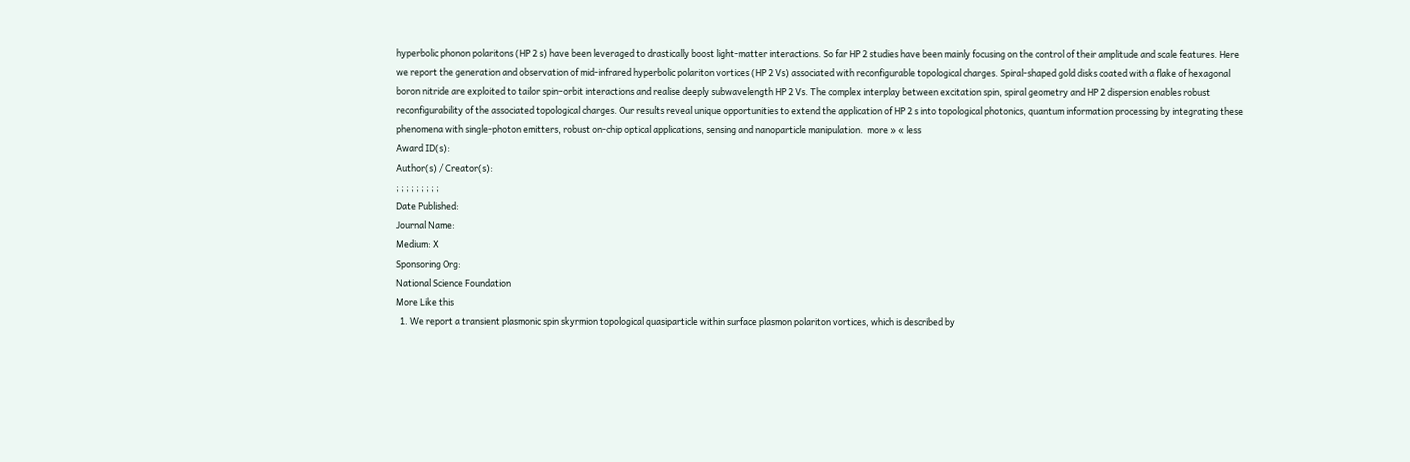hyperbolic phonon polaritons (HP 2 s) have been leveraged to drastically boost light-matter interactions. So far HP 2 studies have been mainly focusing on the control of their amplitude and scale features. Here we report the generation and observation of mid-infrared hyperbolic polariton vortices (HP 2 Vs) associated with reconfigurable topological charges. Spiral-shaped gold disks coated with a flake of hexagonal boron nitride are exploited to tailor spin–orbit interactions and realise deeply subwavelength HP 2 Vs. The complex interplay between excitation spin, spiral geometry and HP 2 dispersion enables robust reconfigurability of the associated topological charges. Our results reveal unique opportunities to extend the application of HP 2 s into topological photonics, quantum information processing by integrating these phenomena with single-photon emitters, robust on-chip optical applications, sensing and nanoparticle manipulation.  more » « less
Award ID(s):
Author(s) / Creator(s):
; ; ; ; ; ; ; ; ;
Date Published:
Journal Name:
Medium: X
Sponsoring Org:
National Science Foundation
More Like this
  1. We report a transient plasmonic spin skyrmion topological quasiparticle within surface plasmon polariton vortices, which is described by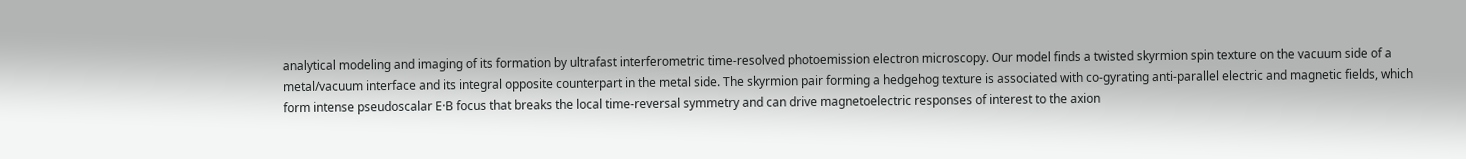analytical modeling and imaging of its formation by ultrafast interferometric time-resolved photoemission electron microscopy. Our model finds a twisted skyrmion spin texture on the vacuum side of a metal/vacuum interface and its integral opposite counterpart in the metal side. The skyrmion pair forming a hedgehog texture is associated with co-gyrating anti-parallel electric and magnetic fields, which form intense pseudoscalar E·B focus that breaks the local time-reversal symmetry and can drive magnetoelectric responses of interest to the axion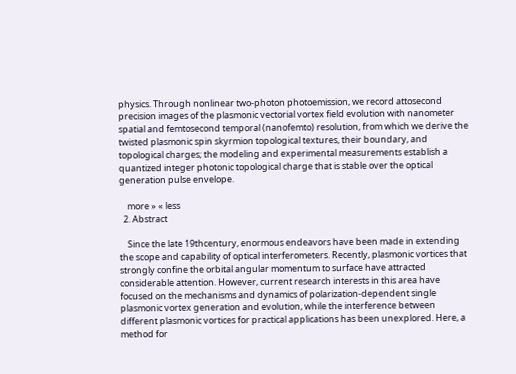physics. Through nonlinear two-photon photoemission, we record attosecond precision images of the plasmonic vectorial vortex field evolution with nanometer spatial and femtosecond temporal (nanofemto) resolution, from which we derive the twisted plasmonic spin skyrmion topological textures, their boundary, and topological charges; the modeling and experimental measurements establish a quantized integer photonic topological charge that is stable over the optical generation pulse envelope.

    more » « less
  2. Abstract

    Since the late 19thcentury, enormous endeavors have been made in extending the scope and capability of optical interferometers. Recently, plasmonic vortices that strongly confine the orbital angular momentum to surface have attracted considerable attention. However, current research interests in this area have focused on the mechanisms and dynamics of polarization‐dependent single plasmonic vortex generation and evolution, while the interference between different plasmonic vortices for practical applications has been unexplored. Here, a method for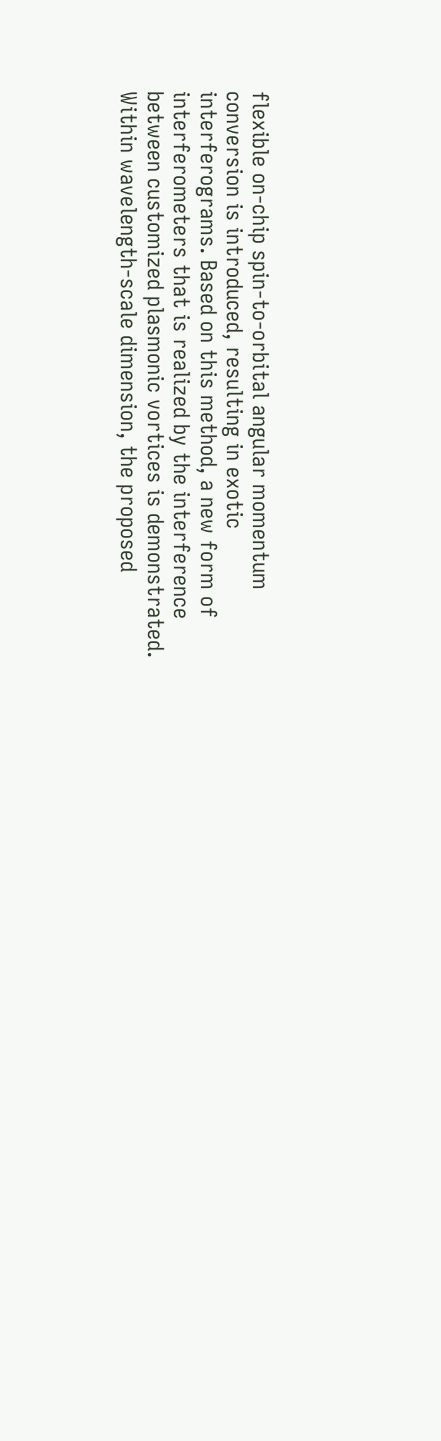flexible on‐chip spin‐to‐orbital angular momentum conversion is introduced, resulting in exotic interferograms. Based on this method, a new form of interferometers that is realized by the interference between customized plasmonic vortices is demonstrated. Within wavelength‐scale dimension, the proposed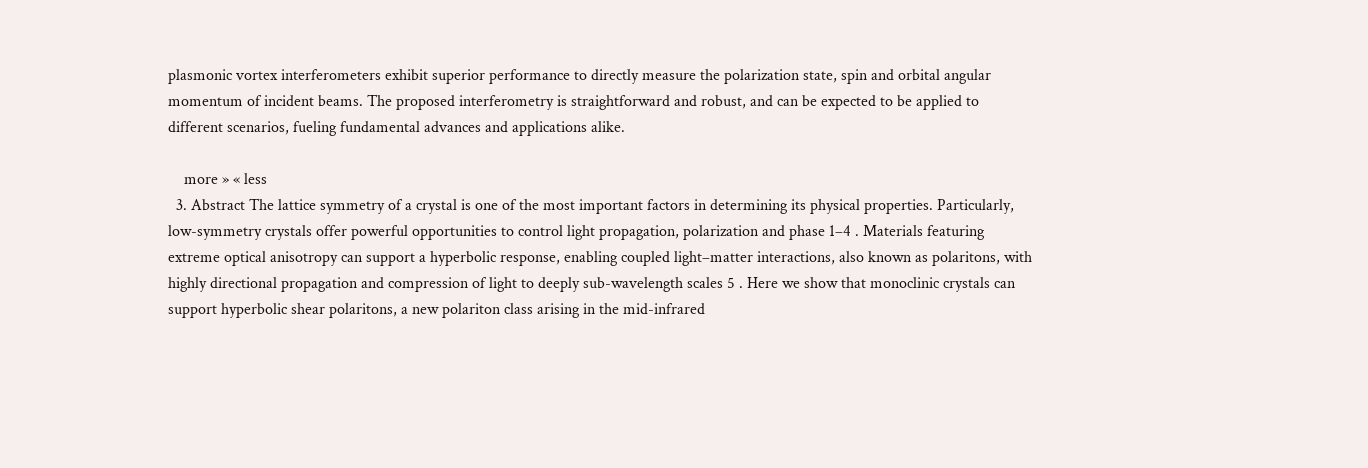plasmonic vortex interferometers exhibit superior performance to directly measure the polarization state, spin and orbital angular momentum of incident beams. The proposed interferometry is straightforward and robust, and can be expected to be applied to different scenarios, fueling fundamental advances and applications alike.

    more » « less
  3. Abstract The lattice symmetry of a crystal is one of the most important factors in determining its physical properties. Particularly, low-symmetry crystals offer powerful opportunities to control light propagation, polarization and phase 1–4 . Materials featuring extreme optical anisotropy can support a hyperbolic response, enabling coupled light–matter interactions, also known as polaritons, with highly directional propagation and compression of light to deeply sub-wavelength scales 5 . Here we show that monoclinic crystals can support hyperbolic shear polaritons, a new polariton class arising in the mid-infrared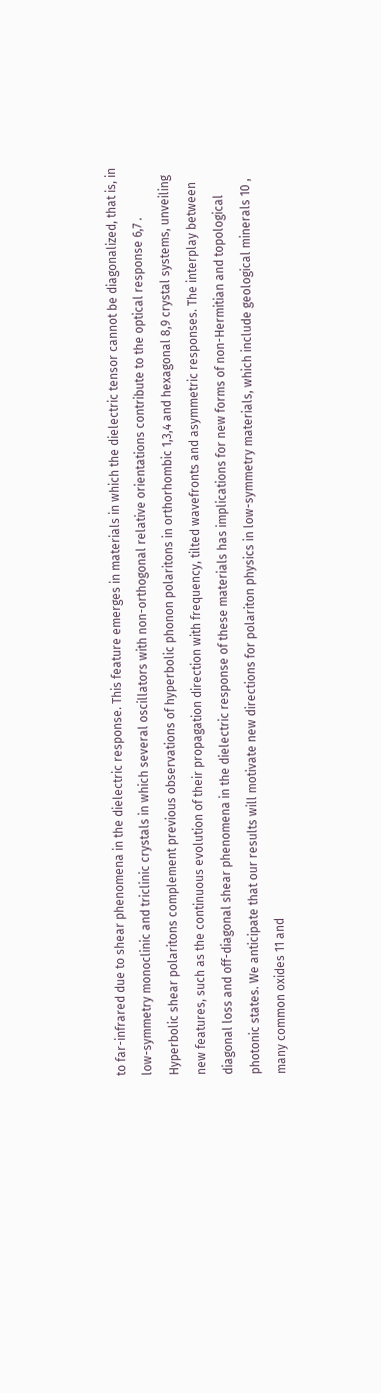to far-infrared due to shear phenomena in the dielectric response. This feature emerges in materials in which the dielectric tensor cannot be diagonalized, that is, in low-symmetry monoclinic and triclinic crystals in which several oscillators with non-orthogonal relative orientations contribute to the optical response 6,7 . Hyperbolic shear polaritons complement previous observations of hyperbolic phonon polaritons in orthorhombic 1,3,4 and hexagonal 8,9 crystal systems, unveiling new features, such as the continuous evolution of their propagation direction with frequency, tilted wavefronts and asymmetric responses. The interplay between diagonal loss and off-diagonal shear phenomena in the dielectric response of these materials has implications for new forms of non-Hermitian and topological photonic states. We anticipate that our results will motivate new directions for polariton physics in low-symmetry materials, which include geological minerals 10 , many common oxides 11 and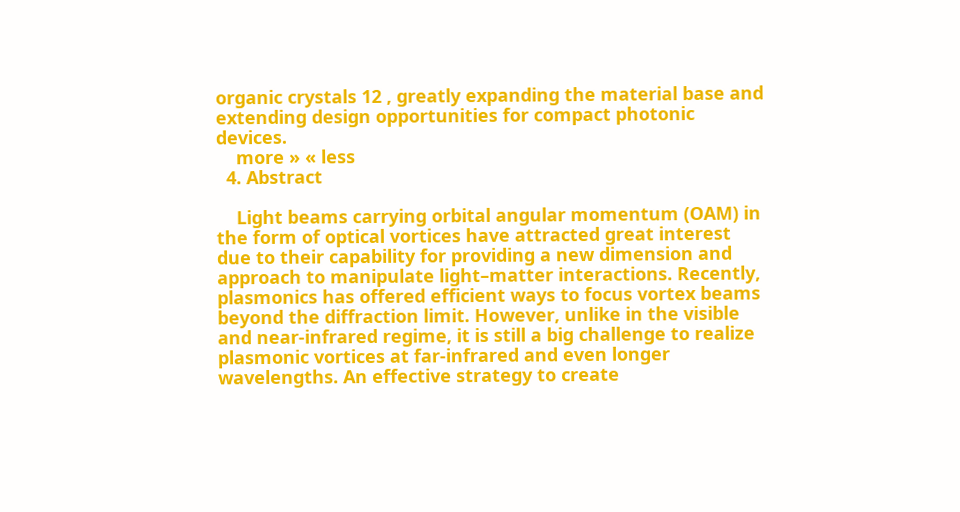organic crystals 12 , greatly expanding the material base and extending design opportunities for compact photonic devices.
    more » « less
  4. Abstract

    Light beams carrying orbital angular momentum (OAM) in the form of optical vortices have attracted great interest due to their capability for providing a new dimension and approach to manipulate light–matter interactions. Recently, plasmonics has offered efficient ways to focus vortex beams beyond the diffraction limit. However, unlike in the visible and near‐infrared regime, it is still a big challenge to realize plasmonic vortices at far‐infrared and even longer wavelengths. An effective strategy to create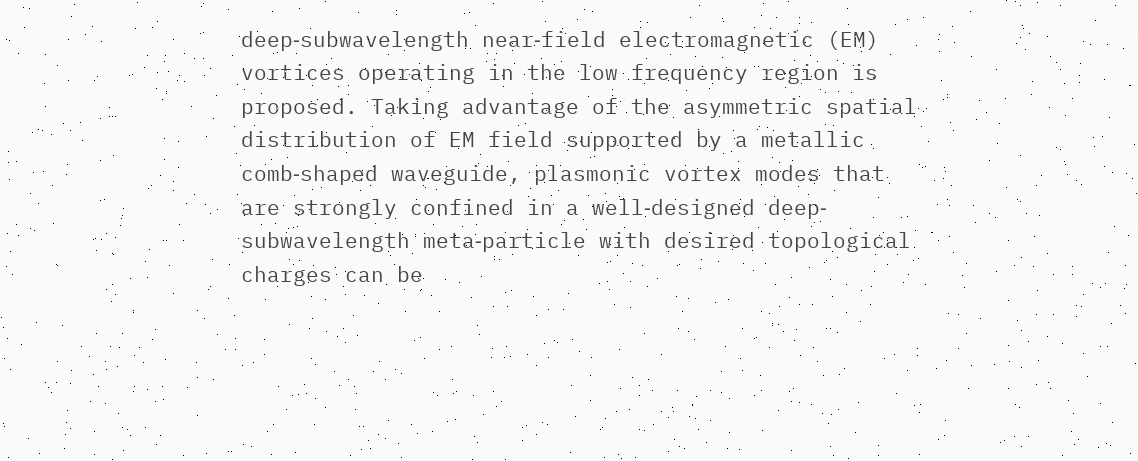deep‐subwavelength near‐field electromagnetic (EM) vortices operating in the low frequency region is proposed. Taking advantage of the asymmetric spatial distribution of EM field supported by a metallic comb‐shaped waveguide, plasmonic vortex modes that are strongly confined in a well‐designed deep‐subwavelength meta‐particle with desired topological charges can be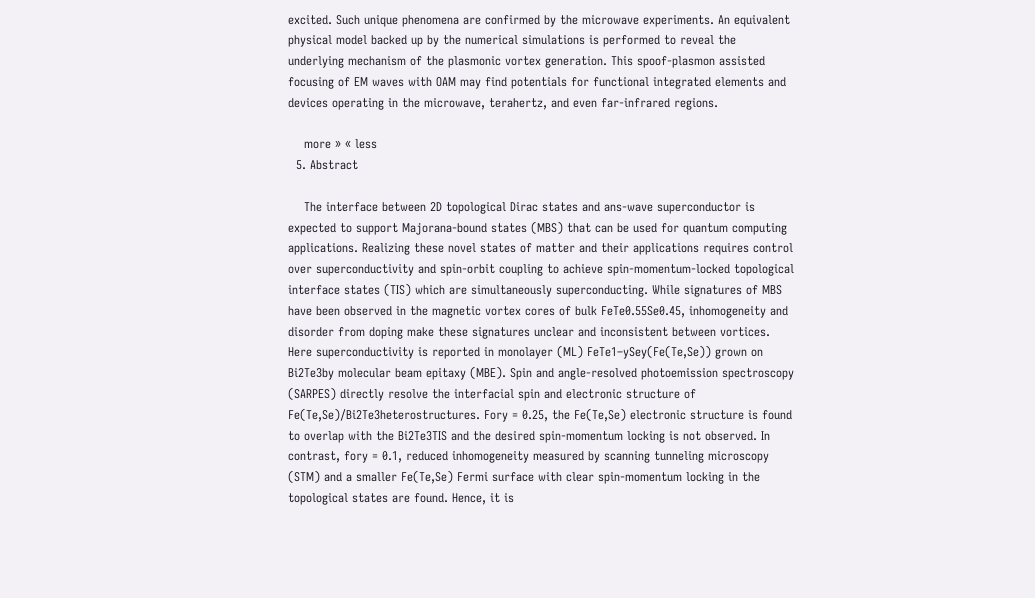excited. Such unique phenomena are confirmed by the microwave experiments. An equivalent physical model backed up by the numerical simulations is performed to reveal the underlying mechanism of the plasmonic vortex generation. This spoof‐plasmon assisted focusing of EM waves with OAM may find potentials for functional integrated elements and devices operating in the microwave, terahertz, and even far‐infrared regions.

    more » « less
  5. Abstract

    The interface between 2D topological Dirac states and ans‐wave superconductor is expected to support Majorana‐bound states (MBS) that can be used for quantum computing applications. Realizing these novel states of matter and their applications requires control over superconductivity and spin‐orbit coupling to achieve spin‐momentum‐locked topological interface states (TIS) which are simultaneously superconducting. While signatures of MBS have been observed in the magnetic vortex cores of bulk FeTe0.55Se0.45, inhomogeneity and disorder from doping make these signatures unclear and inconsistent between vortices. Here superconductivity is reported in monolayer (ML) FeTe1–ySey(Fe(Te,Se)) grown on Bi2Te3by molecular beam epitaxy (MBE). Spin and angle‐resolved photoemission spectroscopy (SARPES) directly resolve the interfacial spin and electronic structure of Fe(Te,Se)/Bi2Te3heterostructures. Fory = 0.25, the Fe(Te,Se) electronic structure is found to overlap with the Bi2Te3TIS and the desired spin‐momentum locking is not observed. In contrast, fory = 0.1, reduced inhomogeneity measured by scanning tunneling microscopy (STM) and a smaller Fe(Te,Se) Fermi surface with clear spin‐momentum locking in the topological states are found. Hence, it is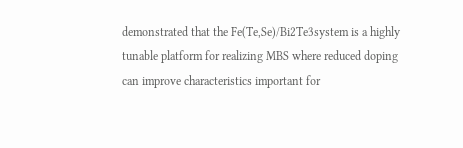demonstrated that the Fe(Te,Se)/Bi2Te3system is a highly tunable platform for realizing MBS where reduced doping can improve characteristics important for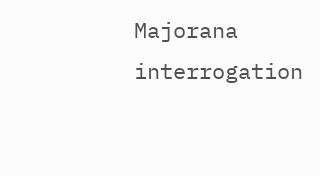Majorana interrogation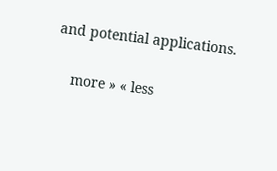and potential applications.

    more » « less